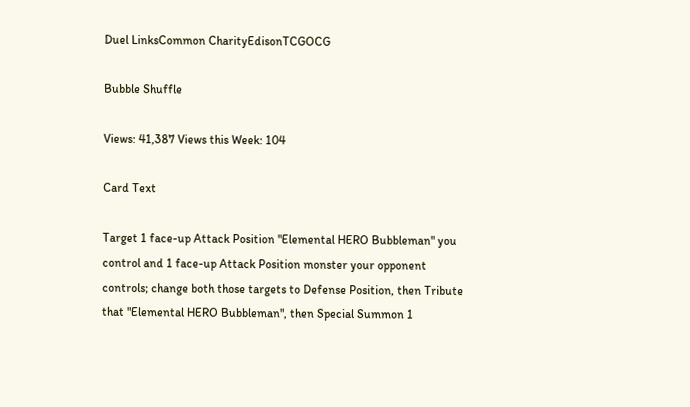Duel LinksCommon CharityEdisonTCGOCG

Bubble Shuffle

Views: 41,387 Views this Week: 104

Card Text

Target 1 face-up Attack Position "Elemental HERO Bubbleman" you control and 1 face-up Attack Position monster your opponent controls; change both those targets to Defense Position, then Tribute that "Elemental HERO Bubbleman", then Special Summon 1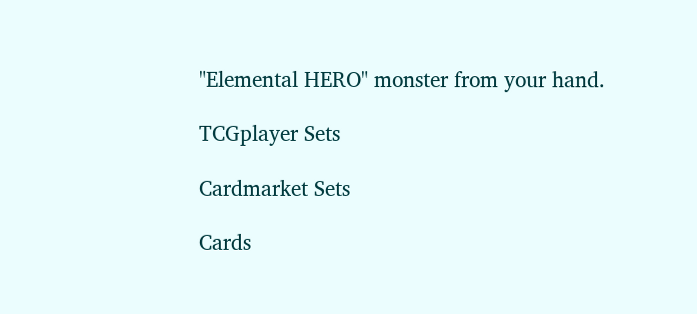"Elemental HERO" monster from your hand.

TCGplayer Sets

Cardmarket Sets

Cards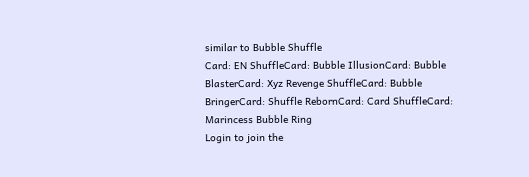similar to Bubble Shuffle
Card: EN ShuffleCard: Bubble IllusionCard: Bubble BlasterCard: Xyz Revenge ShuffleCard: Bubble BringerCard: Shuffle RebornCard: Card ShuffleCard: Marincess Bubble Ring
Login to join the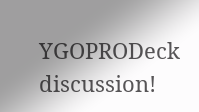YGOPRODeck discussion!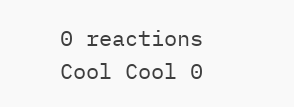0 reactions
Cool Cool 0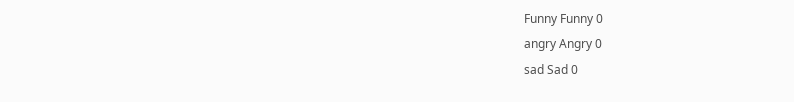Funny Funny 0
angry Angry 0
sad Sad 0